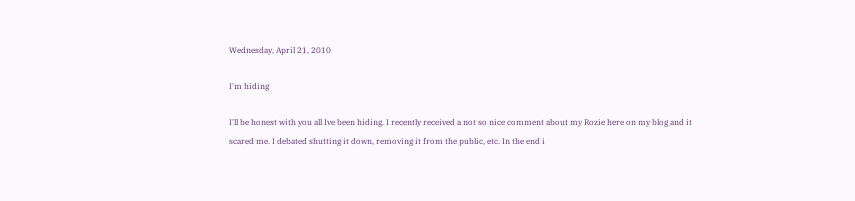Wednesday, April 21, 2010

I'm hiding

I'll be honest with you all Ive been hiding. I recently received a not so nice comment about my Rozie here on my blog and it scared me. I debated shutting it down, removing it from the public, etc. In the end i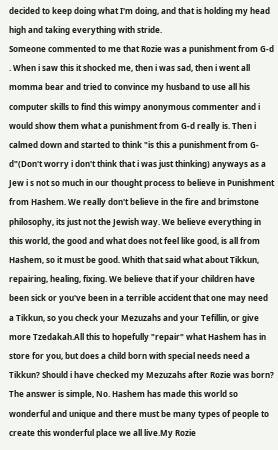decided to keep doing what I'm doing, and that is holding my head high and taking everything with stride.
Someone commented to me that Rozie was a punishment from G-d . When i saw this it shocked me, then i was sad, then i went all momma bear and tried to convince my husband to use all his computer skills to find this wimpy anonymous commenter and i would show them what a punishment from G-d really is. Then i calmed down and started to think "is this a punishment from G-d"(Don't worry i don't think that i was just thinking) anyways as a Jew i s not so much in our thought process to believe in Punishment from Hashem. We really don't believe in the fire and brimstone philosophy, its just not the Jewish way. We believe everything in this world, the good and what does not feel like good, is all from Hashem, so it must be good. Whith that said what about Tikkun, repairing, healing, fixing. We believe that if your children have been sick or you've been in a terrible accident that one may need a Tikkun, so you check your Mezuzahs and your Tefillin, or give more Tzedakah.All this to hopefully "repair" what Hashem has in store for you, but does a child born with special needs need a Tikkun? Should i have checked my Mezuzahs after Rozie was born? The answer is simple, No. Hashem has made this world so wonderful and unique and there must be many types of people to create this wonderful place we all live.My Rozie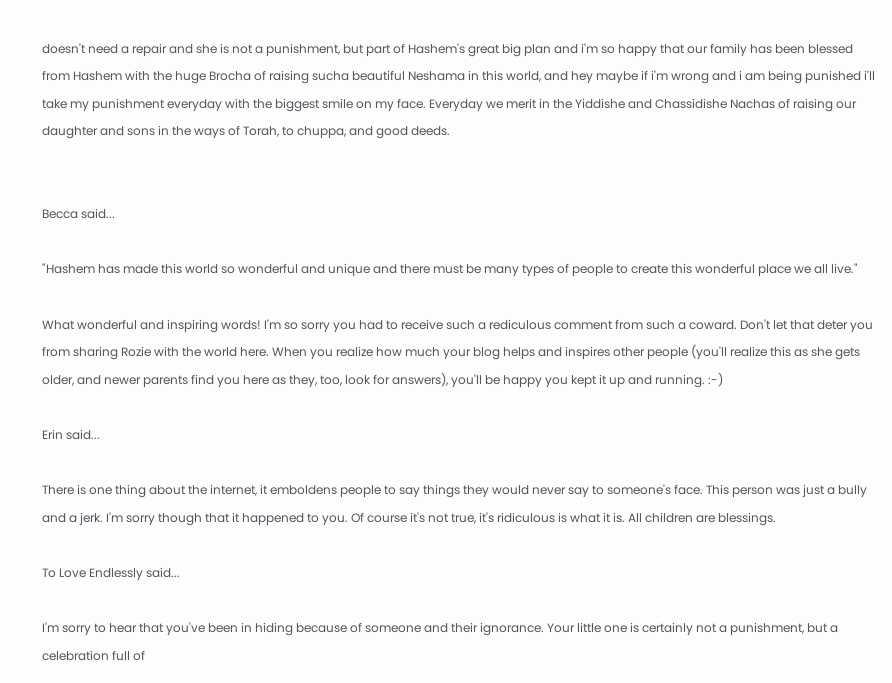doesn't need a repair and she is not a punishment, but part of Hashem's great big plan and i'm so happy that our family has been blessed from Hashem with the huge Brocha of raising sucha beautiful Neshama in this world, and hey maybe if i'm wrong and i am being punished i'll take my punishment everyday with the biggest smile on my face. Everyday we merit in the Yiddishe and Chassidishe Nachas of raising our daughter and sons in the ways of Torah, to chuppa, and good deeds.


Becca said...

"Hashem has made this world so wonderful and unique and there must be many types of people to create this wonderful place we all live."

What wonderful and inspiring words! I'm so sorry you had to receive such a rediculous comment from such a coward. Don't let that deter you from sharing Rozie with the world here. When you realize how much your blog helps and inspires other people (you'll realize this as she gets older, and newer parents find you here as they, too, look for answers), you'll be happy you kept it up and running. :-)

Erin said...

There is one thing about the internet, it emboldens people to say things they would never say to someone's face. This person was just a bully and a jerk. I'm sorry though that it happened to you. Of course it's not true, it's ridiculous is what it is. All children are blessings.

To Love Endlessly said...

I'm sorry to hear that you've been in hiding because of someone and their ignorance. Your little one is certainly not a punishment, but a celebration full of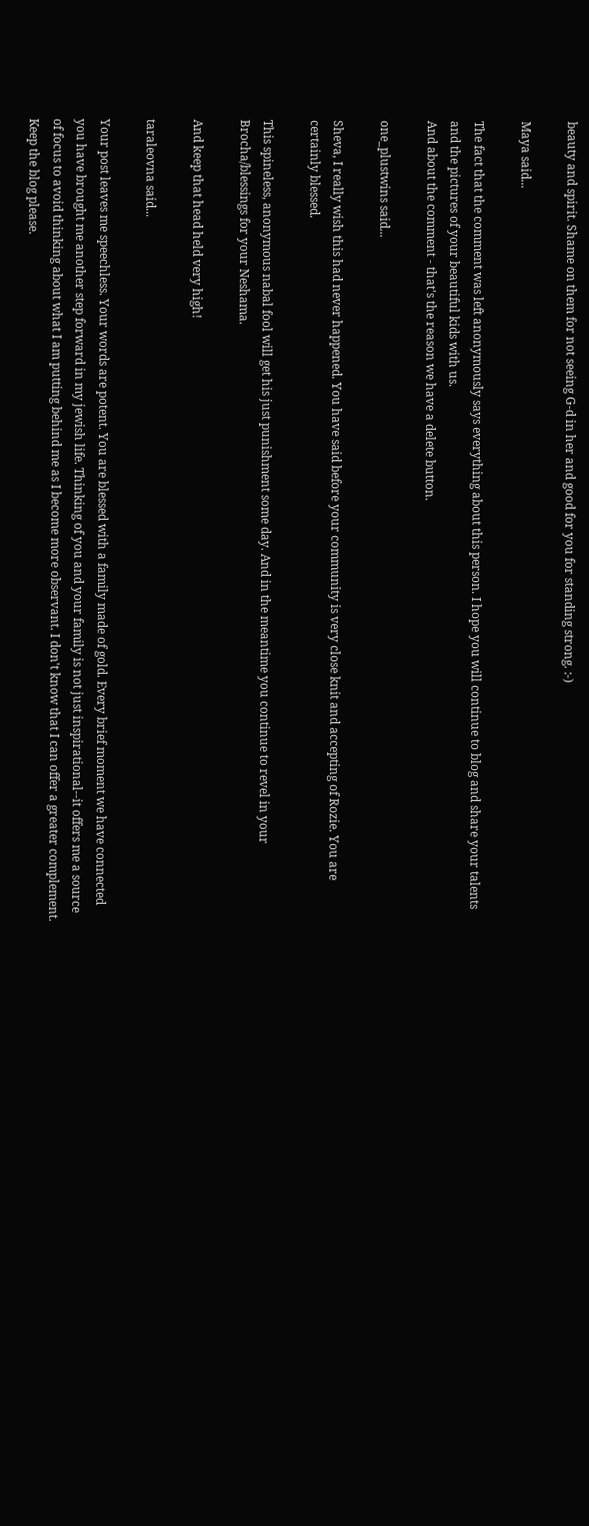beauty and spirit. Shame on them for not seeing G-d in her and good for you for standing strong. :-)

Maya said...

The fact that the comment was left anonymously says everything about this person. I hope you will continue to blog and share your talents and the pictures of your beautiful kids with us.
And about the comment - that's the reason we have a delete button.

one_plustwins said...

Sheva, I really wish this had never happened. You have said before your community is very close knit and accepting of Rozie. You are certainly blessed.

This spineless, anonymous nabal fool will get his just punishment some day. And in the meantime you continue to revel in your Brocha/blessings for your Neshama.

And keep that head held very high!

taraleovna said...

Your post leaves me speechless. Your words are potent. You are blessed with a family made of gold. Every brief moment we have connected you have brought me another step forward in my jewish life. Thinking of you and your family is not just inspirational--it offers me a source of focus to avoid thinking about what I am putting behind me as I become more observant. I don't know that I can offer a greater complement. Keep the blog please.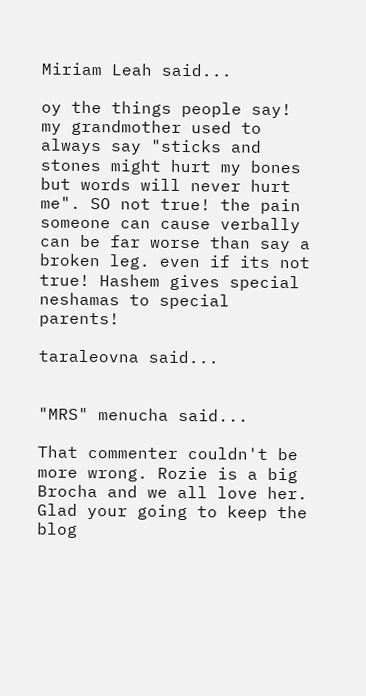Miriam Leah said...

oy the things people say! my grandmother used to always say "sticks and stones might hurt my bones but words will never hurt me". SO not true! the pain someone can cause verbally can be far worse than say a broken leg. even if its not true! Hashem gives special neshamas to special parents!

taraleovna said...


"MRS" menucha said...

That commenter couldn't be more wrong. Rozie is a big Brocha and we all love her.
Glad your going to keep the blog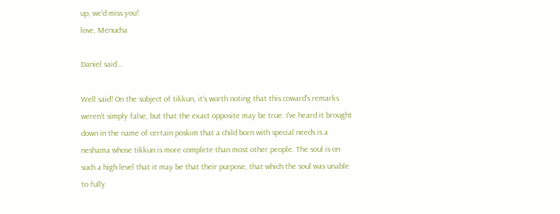up, we'd miss you!
love, Menucha

Daniel said...

Well said! On the subject of tikkun, it's worth noting that this coward's remarks weren't simply false, but that the exact opposite may be true. I've heard it brought down in the name of certain poskim that a child born with special needs is a neshama whose tikkun is more complete than most other people. The soul is on such a high level that it may be that their purpose, that which the soul was unable to fully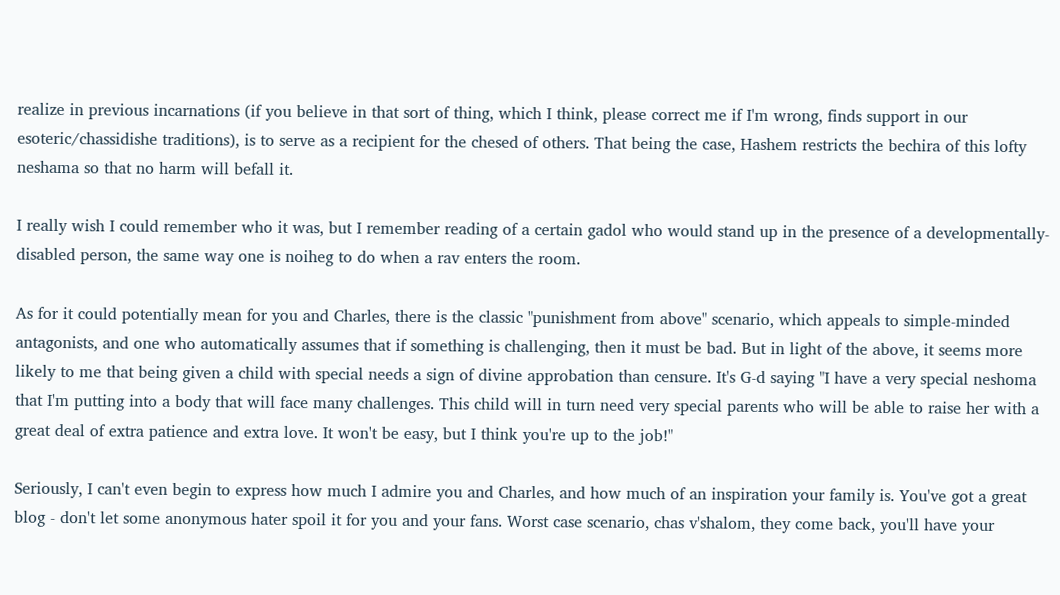realize in previous incarnations (if you believe in that sort of thing, which I think, please correct me if I'm wrong, finds support in our esoteric/chassidishe traditions), is to serve as a recipient for the chesed of others. That being the case, Hashem restricts the bechira of this lofty neshama so that no harm will befall it.

I really wish I could remember who it was, but I remember reading of a certain gadol who would stand up in the presence of a developmentally-disabled person, the same way one is noiheg to do when a rav enters the room.

As for it could potentially mean for you and Charles, there is the classic "punishment from above" scenario, which appeals to simple-minded antagonists, and one who automatically assumes that if something is challenging, then it must be bad. But in light of the above, it seems more likely to me that being given a child with special needs a sign of divine approbation than censure. It's G-d saying "I have a very special neshoma that I'm putting into a body that will face many challenges. This child will in turn need very special parents who will be able to raise her with a great deal of extra patience and extra love. It won't be easy, but I think you're up to the job!"

Seriously, I can't even begin to express how much I admire you and Charles, and how much of an inspiration your family is. You've got a great blog - don't let some anonymous hater spoil it for you and your fans. Worst case scenario, chas v'shalom, they come back, you'll have your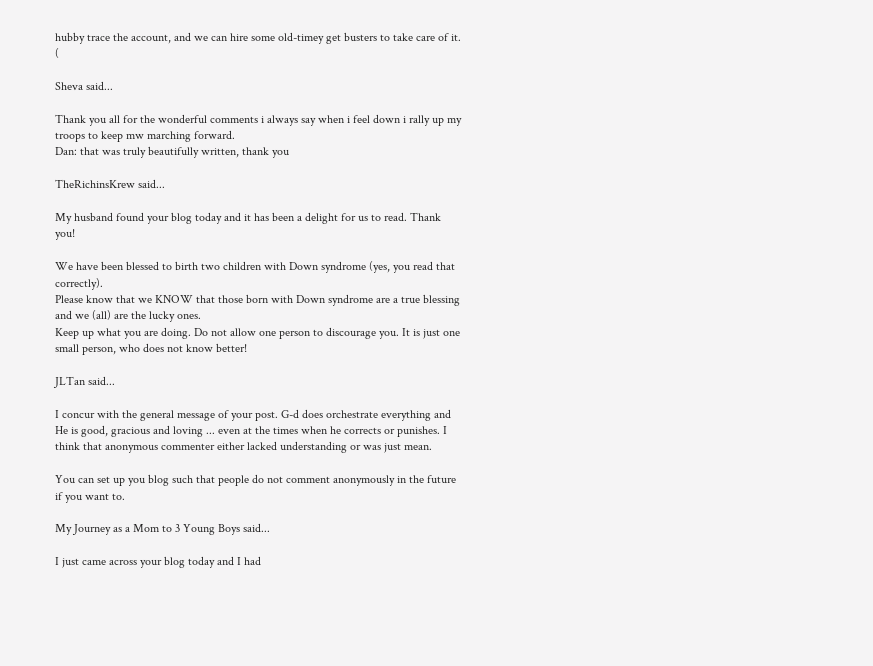hubby trace the account, and we can hire some old-timey get busters to take care of it. (

Sheva said...

Thank you all for the wonderful comments i always say when i feel down i rally up my troops to keep mw marching forward.
Dan: that was truly beautifully written, thank you

TheRichinsKrew said...

My husband found your blog today and it has been a delight for us to read. Thank you!

We have been blessed to birth two children with Down syndrome (yes, you read that correctly).
Please know that we KNOW that those born with Down syndrome are a true blessing and we (all) are the lucky ones.
Keep up what you are doing. Do not allow one person to discourage you. It is just one small person, who does not know better!

JLTan said...

I concur with the general message of your post. G-d does orchestrate everything and He is good, gracious and loving ... even at the times when he corrects or punishes. I think that anonymous commenter either lacked understanding or was just mean.

You can set up you blog such that people do not comment anonymously in the future if you want to.

My Journey as a Mom to 3 Young Boys said...

I just came across your blog today and I had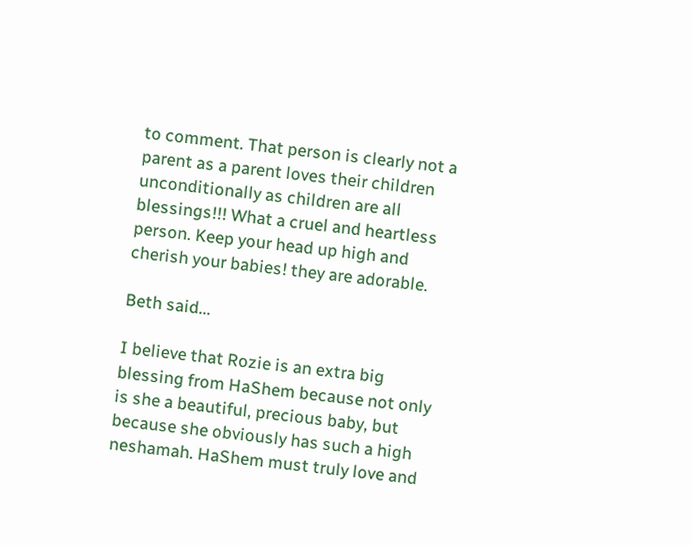to comment. That person is clearly not a parent as a parent loves their children unconditionally as children are all blessings!!! What a cruel and heartless person. Keep your head up high and cherish your babies! they are adorable.

Beth said...

I believe that Rozie is an extra big blessing from HaShem because not only is she a beautiful, precious baby, but because she obviously has such a high neshamah. HaShem must truly love and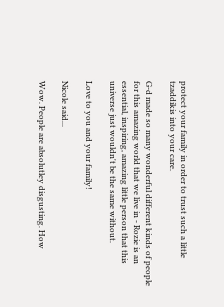protect your family in order to trust such a little tzaddikis into your care.

G-d made so many wonderful different kinds of people for this amazing world that we live in - Rozie is an essential, inspiring, amazing little person that this universe just wouldn't be the same without.

Love to you and your family!

Nicole said...

Wow. People are absolutley disgusting. How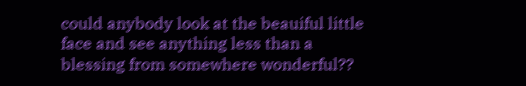could anybody look at the beauiful little face and see anything less than a blessing from somewhere wonderful??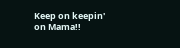Keep on keepin' on Mama!!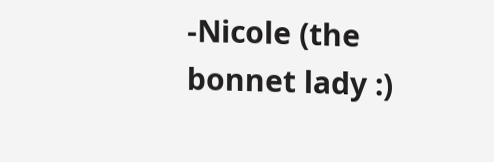-Nicole (the bonnet lady :)